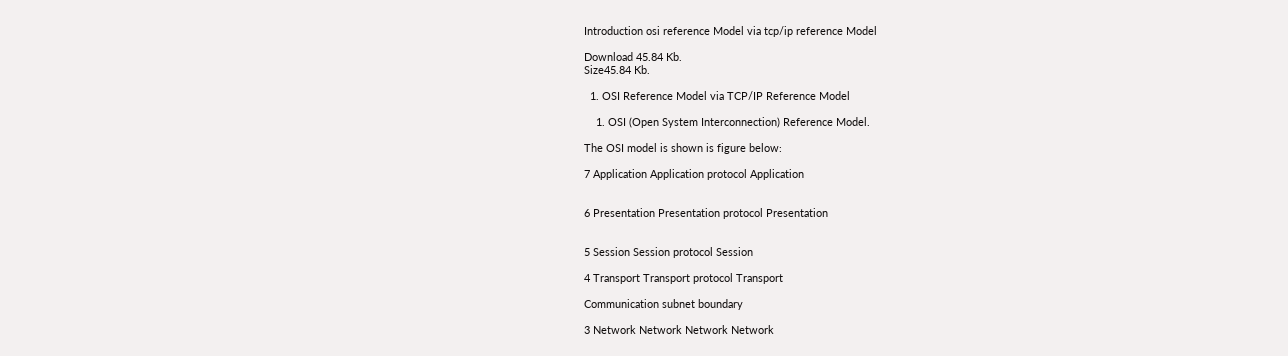Introduction osi reference Model via tcp/ip reference Model

Download 45.84 Kb.
Size45.84 Kb.

  1. OSI Reference Model via TCP/IP Reference Model

    1. OSI (Open System Interconnection) Reference Model.

The OSI model is shown is figure below:

7 Application Application protocol Application


6 Presentation Presentation protocol Presentation


5 Session Session protocol Session

4 Transport Transport protocol Transport

Communication subnet boundary

3 Network Network Network Network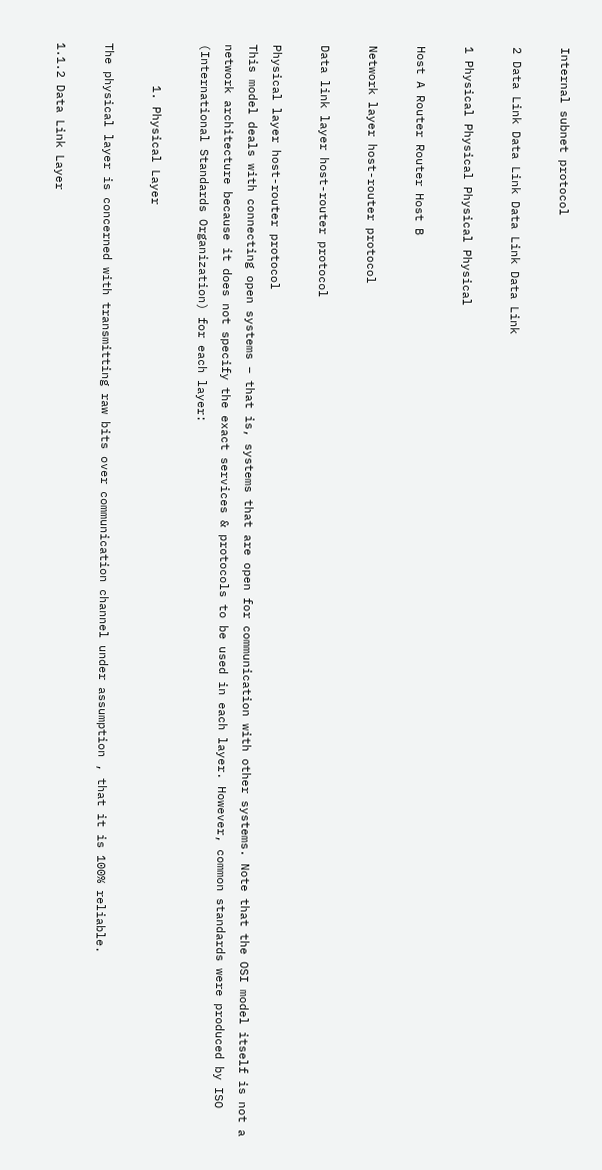Internal subnet protocol

2 Data Link Data Link Data Link Data Link

1 Physical Physical Physical Physical

Host A Router Router Host B

Network layer host-router protocol

Data link layer host-router protocol

Physical layer host-router protocol
This model deals with connecting open systems – that is, systems that are open for communication with other systems. Note that the OSI model itself is not a network architecture because it does not specify the exact services & protocols to be used in each layer. However, common standards were produced by ISO (International Standards Organization) for each layer:

      1. Physical Layer

The physical layer is concerned with transmitting raw bits over communication channel under assumption , that it is 100% reliable.

1.1.2 Data Link Layer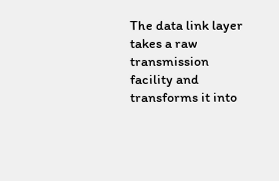The data link layer takes a raw transmission facility and transforms it into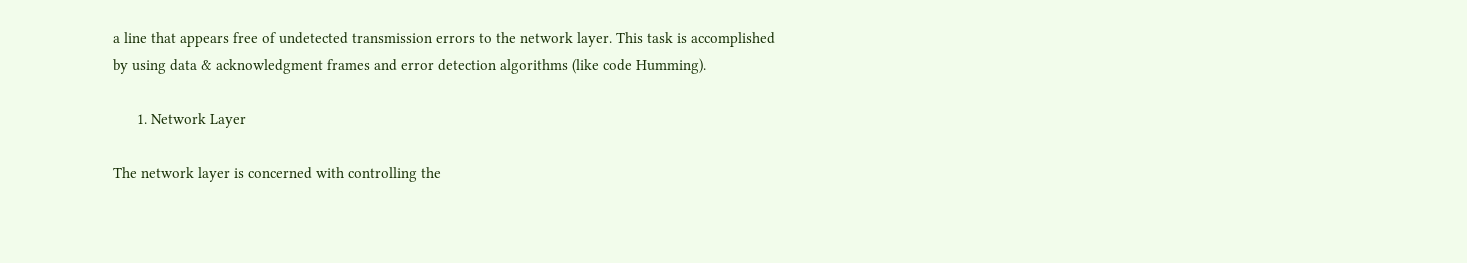a line that appears free of undetected transmission errors to the network layer. This task is accomplished by using data & acknowledgment frames and error detection algorithms (like code Humming).

      1. Network Layer

The network layer is concerned with controlling the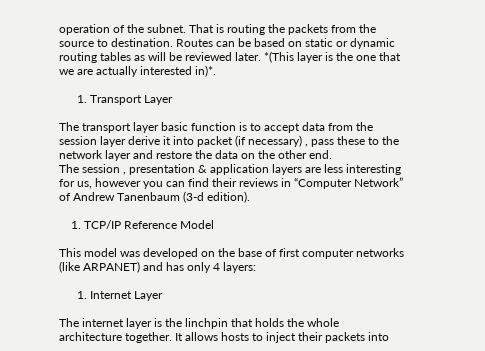operation of the subnet. That is routing the packets from the source to destination. Routes can be based on static or dynamic routing tables as will be reviewed later. *(This layer is the one that we are actually interested in)*.

      1. Transport Layer

The transport layer basic function is to accept data from the session layer derive it into packet (if necessary) , pass these to the network layer and restore the data on the other end.
The session , presentation & application layers are less interesting for us, however you can find their reviews in “Computer Network” of Andrew Tanenbaum (3-d edition).

    1. TCP/IP Reference Model

This model was developed on the base of first computer networks (like ARPANET) and has only 4 layers:

      1. Internet Layer

The internet layer is the linchpin that holds the whole architecture together. It allows hosts to inject their packets into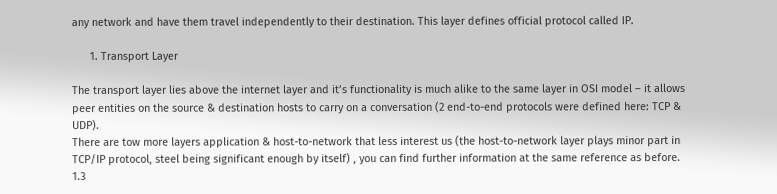any network and have them travel independently to their destination. This layer defines official protocol called IP.

      1. Transport Layer

The transport layer lies above the internet layer and it’s functionality is much alike to the same layer in OSI model – it allows peer entities on the source & destination hosts to carry on a conversation (2 end-to-end protocols were defined here: TCP & UDP).
There are tow more layers application & host-to-network that less interest us (the host-to-network layer plays minor part in TCP/IP protocol, steel being significant enough by itself) , you can find further information at the same reference as before.
1.3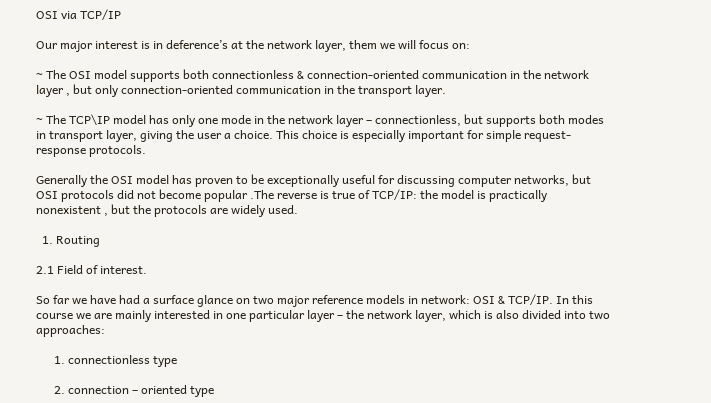OSI via TCP/IP

Our major interest is in deference’s at the network layer, them we will focus on:

~ The OSI model supports both connectionless & connection-oriented communication in the network layer , but only connection-oriented communication in the transport layer.

~ The TCP\IP model has only one mode in the network layer – connectionless, but supports both modes in transport layer, giving the user a choice. This choice is especially important for simple request-response protocols.

Generally the OSI model has proven to be exceptionally useful for discussing computer networks, but OSI protocols did not become popular .The reverse is true of TCP/IP: the model is practically nonexistent , but the protocols are widely used.

  1. Routing

2.1 Field of interest.

So far we have had a surface glance on two major reference models in network: OSI & TCP/IP. In this course we are mainly interested in one particular layer – the network layer, which is also divided into two approaches:

      1. connectionless type

      2. connection – oriented type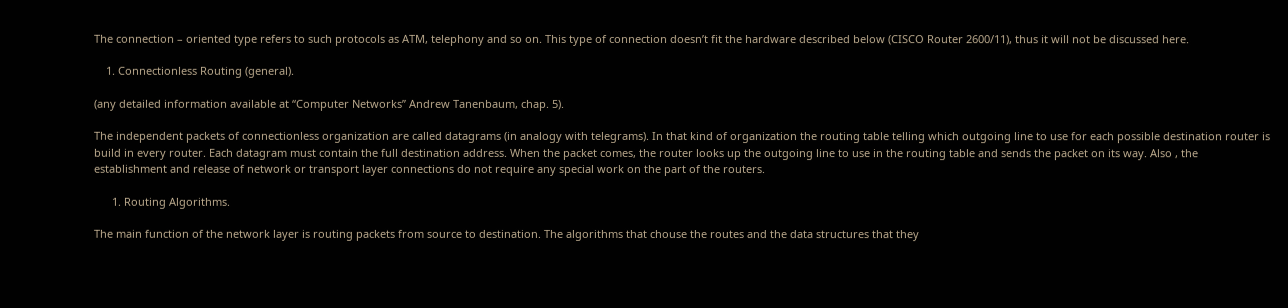The connection – oriented type refers to such protocols as ATM, telephony and so on. This type of connection doesn’t fit the hardware described below (CISCO Router 2600/11), thus it will not be discussed here.

    1. Connectionless Routing (general).

(any detailed information available at “Computer Networks” Andrew Tanenbaum, chap. 5).

The independent packets of connectionless organization are called datagrams (in analogy with telegrams). In that kind of organization the routing table telling which outgoing line to use for each possible destination router is build in every router. Each datagram must contain the full destination address. When the packet comes, the router looks up the outgoing line to use in the routing table and sends the packet on its way. Also , the establishment and release of network or transport layer connections do not require any special work on the part of the routers.

      1. Routing Algorithms.

The main function of the network layer is routing packets from source to destination. The algorithms that chouse the routes and the data structures that they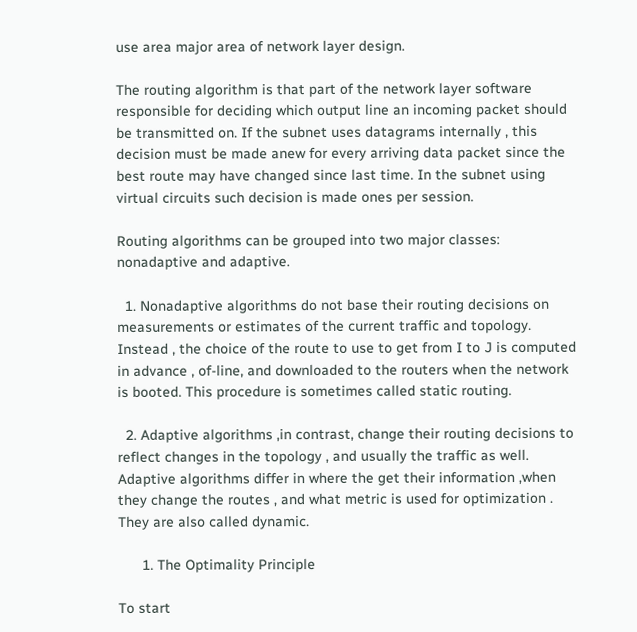use area major area of network layer design.

The routing algorithm is that part of the network layer software responsible for deciding which output line an incoming packet should be transmitted on. If the subnet uses datagrams internally , this decision must be made anew for every arriving data packet since the best route may have changed since last time. In the subnet using virtual circuits such decision is made ones per session.

Routing algorithms can be grouped into two major classes: nonadaptive and adaptive.

  1. Nonadaptive algorithms do not base their routing decisions on measurements or estimates of the current traffic and topology. Instead , the choice of the route to use to get from I to J is computed in advance , of-line, and downloaded to the routers when the network is booted. This procedure is sometimes called static routing.

  2. Adaptive algorithms ,in contrast, change their routing decisions to reflect changes in the topology , and usually the traffic as well. Adaptive algorithms differ in where the get their information ,when they change the routes , and what metric is used for optimization . They are also called dynamic.

      1. The Optimality Principle

To start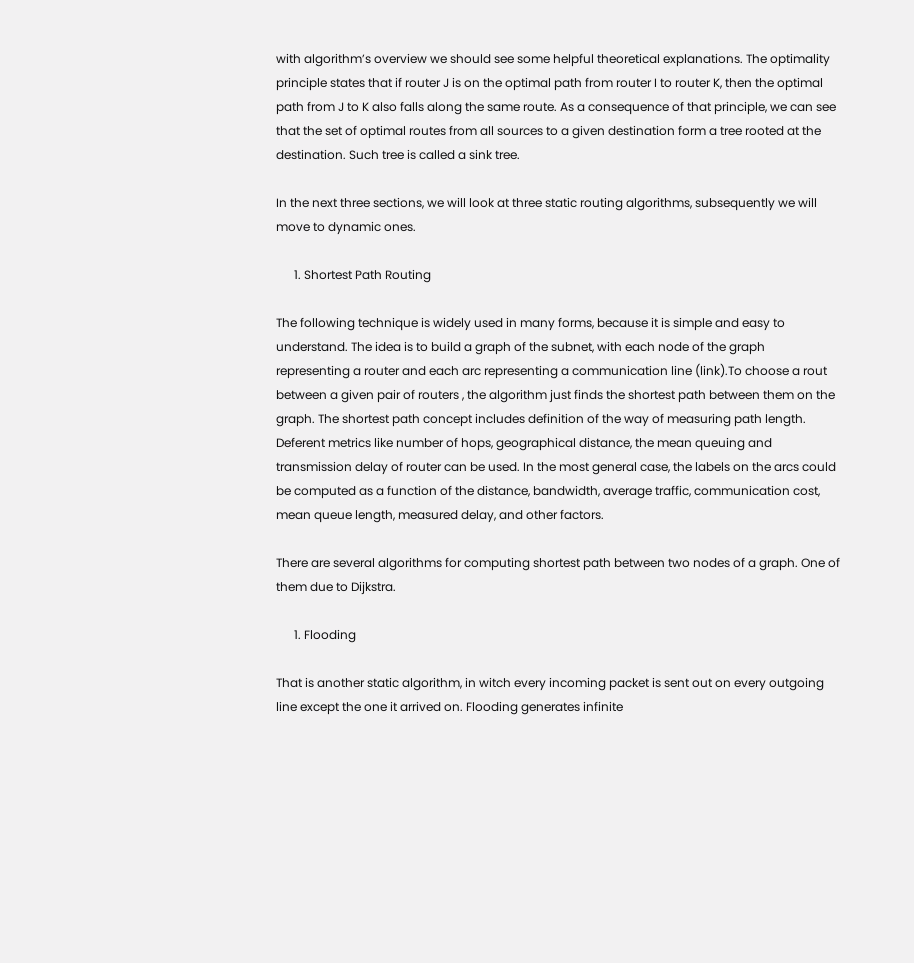with algorithm’s overview we should see some helpful theoretical explanations. The optimality principle states that if router J is on the optimal path from router I to router K, then the optimal path from J to K also falls along the same route. As a consequence of that principle, we can see that the set of optimal routes from all sources to a given destination form a tree rooted at the destination. Such tree is called a sink tree.

In the next three sections, we will look at three static routing algorithms, subsequently we will move to dynamic ones.

      1. Shortest Path Routing

The following technique is widely used in many forms, because it is simple and easy to understand. The idea is to build a graph of the subnet, with each node of the graph representing a router and each arc representing a communication line (link).To choose a rout between a given pair of routers , the algorithm just finds the shortest path between them on the graph. The shortest path concept includes definition of the way of measuring path length. Deferent metrics like number of hops, geographical distance, the mean queuing and transmission delay of router can be used. In the most general case, the labels on the arcs could be computed as a function of the distance, bandwidth, average traffic, communication cost, mean queue length, measured delay, and other factors.

There are several algorithms for computing shortest path between two nodes of a graph. One of them due to Dijkstra.

      1. Flooding

That is another static algorithm, in witch every incoming packet is sent out on every outgoing line except the one it arrived on. Flooding generates infinite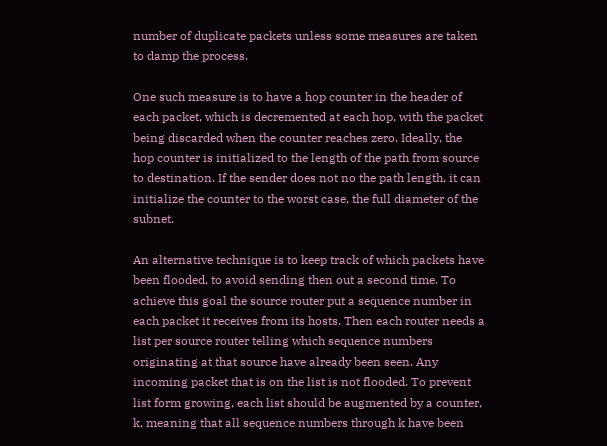number of duplicate packets unless some measures are taken to damp the process.

One such measure is to have a hop counter in the header of each packet, which is decremented at each hop, with the packet being discarded when the counter reaches zero. Ideally, the hop counter is initialized to the length of the path from source to destination. If the sender does not no the path length, it can initialize the counter to the worst case, the full diameter of the subnet.

An alternative technique is to keep track of which packets have been flooded, to avoid sending then out a second time. To achieve this goal the source router put a sequence number in each packet it receives from its hosts. Then each router needs a list per source router telling which sequence numbers originating at that source have already been seen. Any incoming packet that is on the list is not flooded. To prevent list form growing, each list should be augmented by a counter, k, meaning that all sequence numbers through k have been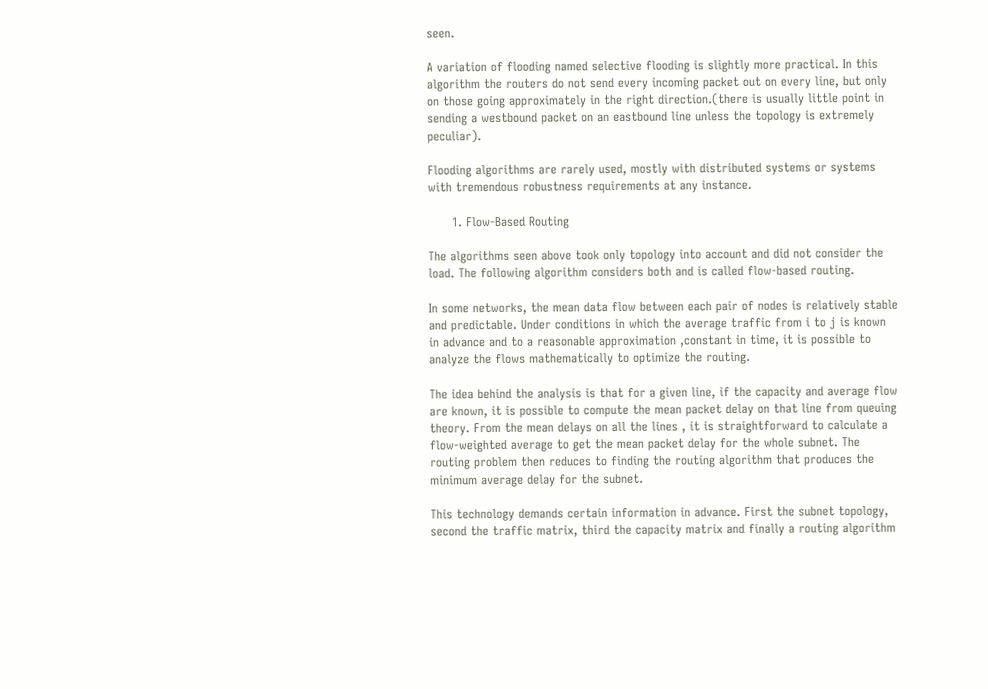seen.

A variation of flooding named selective flooding is slightly more practical. In this algorithm the routers do not send every incoming packet out on every line, but only on those going approximately in the right direction.(there is usually little point in sending a westbound packet on an eastbound line unless the topology is extremely peculiar).

Flooding algorithms are rarely used, mostly with distributed systems or systems with tremendous robustness requirements at any instance.

      1. Flow-Based Routing

The algorithms seen above took only topology into account and did not consider the load. The following algorithm considers both and is called flow-based routing.

In some networks, the mean data flow between each pair of nodes is relatively stable and predictable. Under conditions in which the average traffic from i to j is known in advance and to a reasonable approximation ,constant in time, it is possible to analyze the flows mathematically to optimize the routing.

The idea behind the analysis is that for a given line, if the capacity and average flow are known, it is possible to compute the mean packet delay on that line from queuing theory. From the mean delays on all the lines , it is straightforward to calculate a flow-weighted average to get the mean packet delay for the whole subnet. The routing problem then reduces to finding the routing algorithm that produces the minimum average delay for the subnet.

This technology demands certain information in advance. First the subnet topology, second the traffic matrix, third the capacity matrix and finally a routing algorithm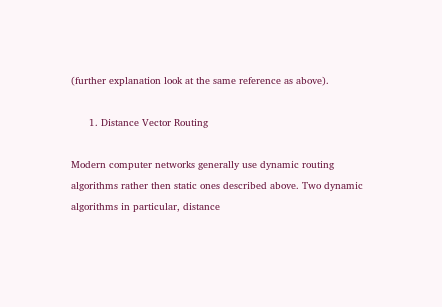(further explanation look at the same reference as above).

      1. Distance Vector Routing

Modern computer networks generally use dynamic routing algorithms rather then static ones described above. Two dynamic algorithms in particular, distance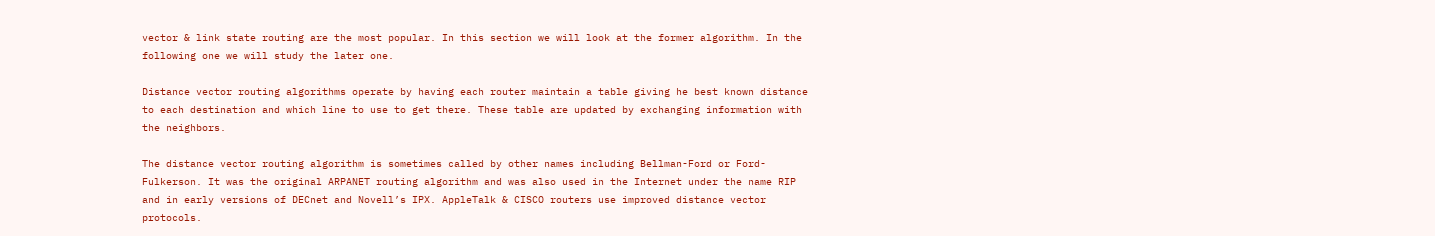vector & link state routing are the most popular. In this section we will look at the former algorithm. In the following one we will study the later one.

Distance vector routing algorithms operate by having each router maintain a table giving he best known distance to each destination and which line to use to get there. These table are updated by exchanging information with the neighbors.

The distance vector routing algorithm is sometimes called by other names including Bellman-Ford or Ford-Fulkerson. It was the original ARPANET routing algorithm and was also used in the Internet under the name RIP and in early versions of DECnet and Novell’s IPX. AppleTalk & CISCO routers use improved distance vector protocols.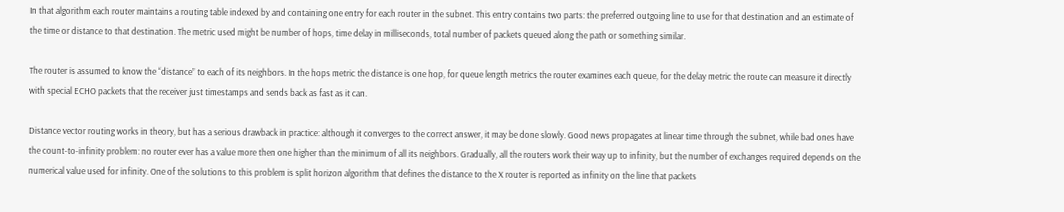In that algorithm each router maintains a routing table indexed by and containing one entry for each router in the subnet. This entry contains two parts: the preferred outgoing line to use for that destination and an estimate of the time or distance to that destination. The metric used might be number of hops, time delay in milliseconds, total number of packets queued along the path or something similar.

The router is assumed to know the “distance” to each of its neighbors. In the hops metric the distance is one hop, for queue length metrics the router examines each queue, for the delay metric the route can measure it directly with special ECHO packets that the receiver just timestamps and sends back as fast as it can.

Distance vector routing works in theory, but has a serious drawback in practice: although it converges to the correct answer, it may be done slowly. Good news propagates at linear time through the subnet, while bad ones have the count-to-infinity problem: no router ever has a value more then one higher than the minimum of all its neighbors. Gradually, all the routers work their way up to infinity, but the number of exchanges required depends on the numerical value used for infinity. One of the solutions to this problem is split horizon algorithm that defines the distance to the X router is reported as infinity on the line that packets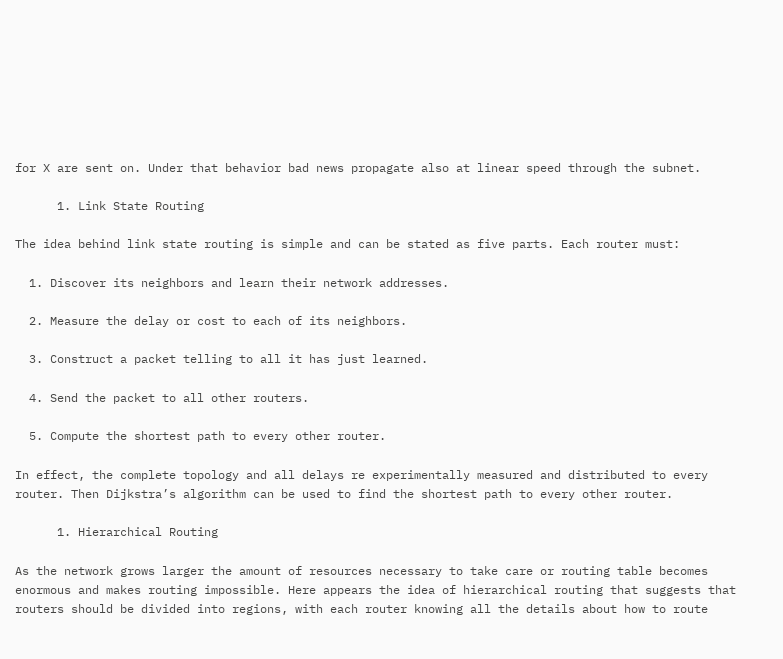for X are sent on. Under that behavior bad news propagate also at linear speed through the subnet.

      1. Link State Routing

The idea behind link state routing is simple and can be stated as five parts. Each router must:

  1. Discover its neighbors and learn their network addresses.

  2. Measure the delay or cost to each of its neighbors.

  3. Construct a packet telling to all it has just learned.

  4. Send the packet to all other routers.

  5. Compute the shortest path to every other router.

In effect, the complete topology and all delays re experimentally measured and distributed to every router. Then Dijkstra’s algorithm can be used to find the shortest path to every other router.

      1. Hierarchical Routing

As the network grows larger the amount of resources necessary to take care or routing table becomes enormous and makes routing impossible. Here appears the idea of hierarchical routing that suggests that routers should be divided into regions, with each router knowing all the details about how to route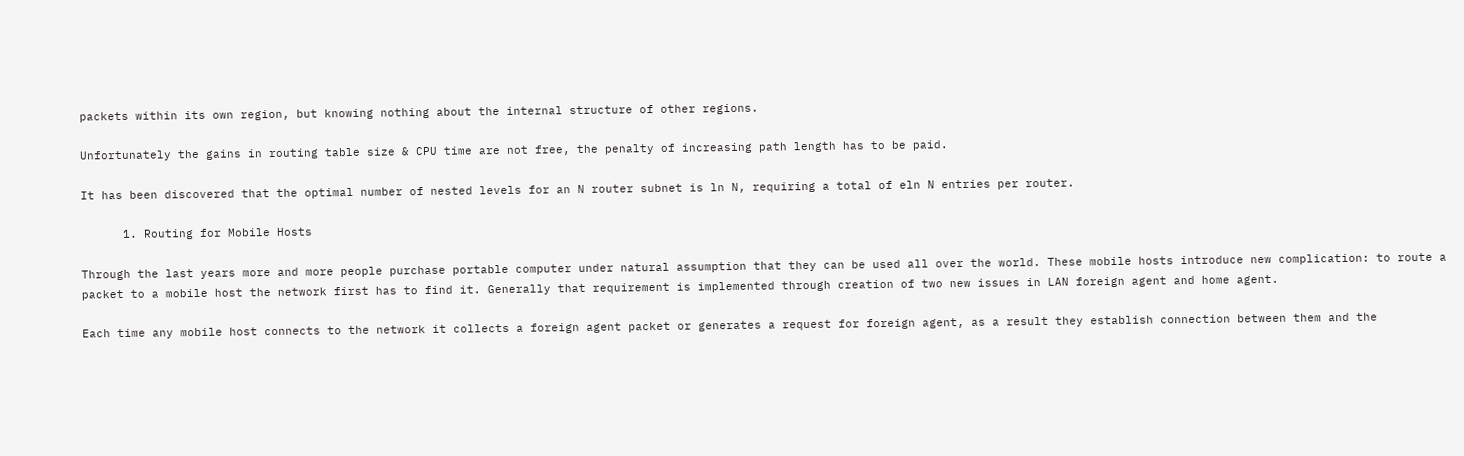packets within its own region, but knowing nothing about the internal structure of other regions.

Unfortunately the gains in routing table size & CPU time are not free, the penalty of increasing path length has to be paid.

It has been discovered that the optimal number of nested levels for an N router subnet is ln N, requiring a total of eln N entries per router.

      1. Routing for Mobile Hosts

Through the last years more and more people purchase portable computer under natural assumption that they can be used all over the world. These mobile hosts introduce new complication: to route a packet to a mobile host the network first has to find it. Generally that requirement is implemented through creation of two new issues in LAN foreign agent and home agent.

Each time any mobile host connects to the network it collects a foreign agent packet or generates a request for foreign agent, as a result they establish connection between them and the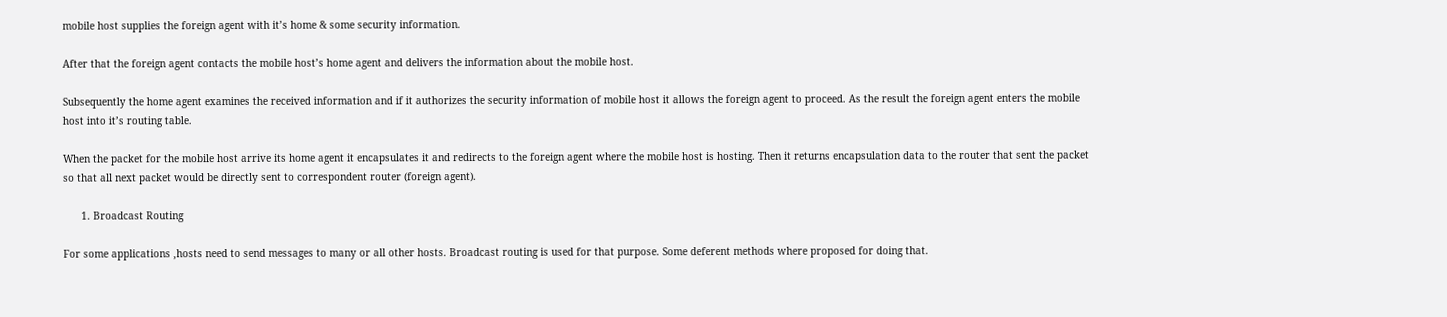mobile host supplies the foreign agent with it’s home & some security information.

After that the foreign agent contacts the mobile host’s home agent and delivers the information about the mobile host.

Subsequently the home agent examines the received information and if it authorizes the security information of mobile host it allows the foreign agent to proceed. As the result the foreign agent enters the mobile host into it’s routing table.

When the packet for the mobile host arrive its home agent it encapsulates it and redirects to the foreign agent where the mobile host is hosting. Then it returns encapsulation data to the router that sent the packet so that all next packet would be directly sent to correspondent router (foreign agent).

      1. Broadcast Routing

For some applications ,hosts need to send messages to many or all other hosts. Broadcast routing is used for that purpose. Some deferent methods where proposed for doing that.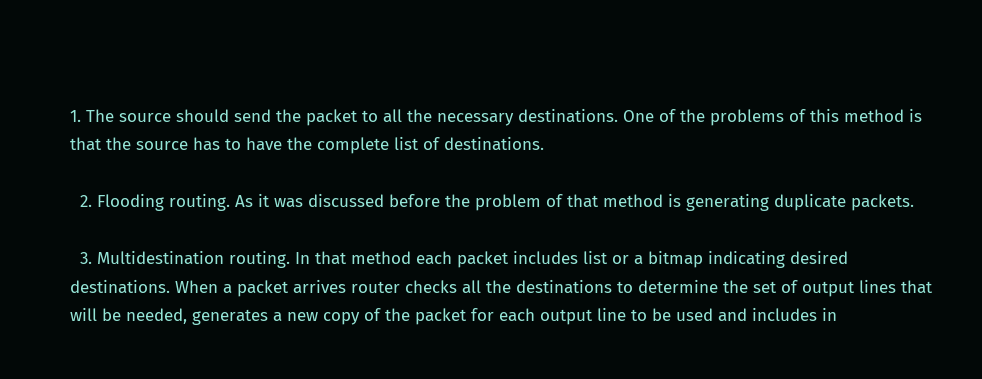1. The source should send the packet to all the necessary destinations. One of the problems of this method is that the source has to have the complete list of destinations.

  2. Flooding routing. As it was discussed before the problem of that method is generating duplicate packets.

  3. Multidestination routing. In that method each packet includes list or a bitmap indicating desired destinations. When a packet arrives router checks all the destinations to determine the set of output lines that will be needed, generates a new copy of the packet for each output line to be used and includes in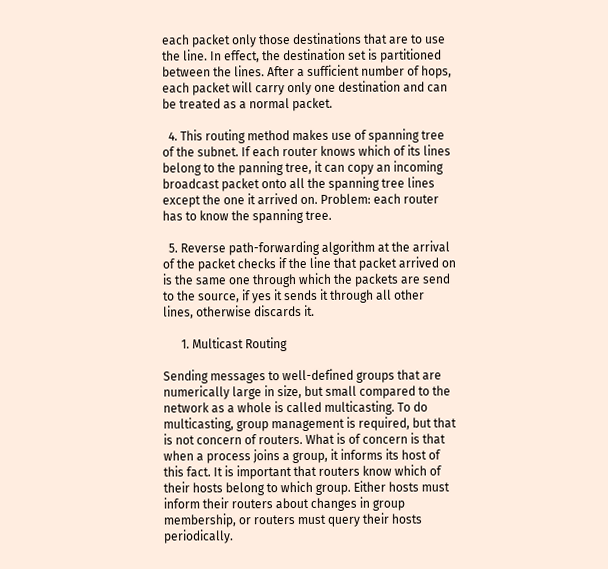each packet only those destinations that are to use the line. In effect, the destination set is partitioned between the lines. After a sufficient number of hops, each packet will carry only one destination and can be treated as a normal packet.

  4. This routing method makes use of spanning tree of the subnet. If each router knows which of its lines belong to the panning tree, it can copy an incoming broadcast packet onto all the spanning tree lines except the one it arrived on. Problem: each router has to know the spanning tree.

  5. Reverse path-forwarding algorithm at the arrival of the packet checks if the line that packet arrived on is the same one through which the packets are send to the source, if yes it sends it through all other lines, otherwise discards it.

      1. Multicast Routing

Sending messages to well-defined groups that are numerically large in size, but small compared to the network as a whole is called multicasting. To do multicasting, group management is required, but that is not concern of routers. What is of concern is that when a process joins a group, it informs its host of this fact. It is important that routers know which of their hosts belong to which group. Either hosts must inform their routers about changes in group membership, or routers must query their hosts periodically.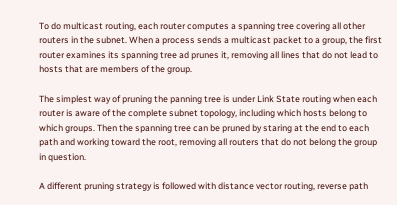To do multicast routing, each router computes a spanning tree covering all other routers in the subnet. When a process sends a multicast packet to a group, the first router examines its spanning tree ad prunes it, removing all lines that do not lead to hosts that are members of the group.

The simplest way of pruning the panning tree is under Link State routing when each router is aware of the complete subnet topology, including which hosts belong to which groups. Then the spanning tree can be pruned by staring at the end to each path and working toward the root, removing all routers that do not belong the group in question.

A different pruning strategy is followed with distance vector routing, reverse path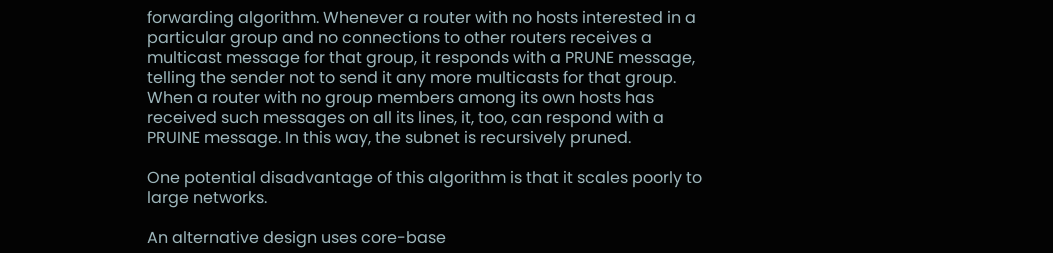forwarding algorithm. Whenever a router with no hosts interested in a particular group and no connections to other routers receives a multicast message for that group, it responds with a PRUNE message, telling the sender not to send it any more multicasts for that group. When a router with no group members among its own hosts has received such messages on all its lines, it, too, can respond with a PRUINE message. In this way, the subnet is recursively pruned.

One potential disadvantage of this algorithm is that it scales poorly to large networks.

An alternative design uses core-base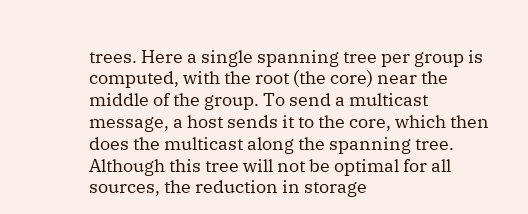trees. Here a single spanning tree per group is computed, with the root (the core) near the middle of the group. To send a multicast message, a host sends it to the core, which then does the multicast along the spanning tree. Although this tree will not be optimal for all sources, the reduction in storage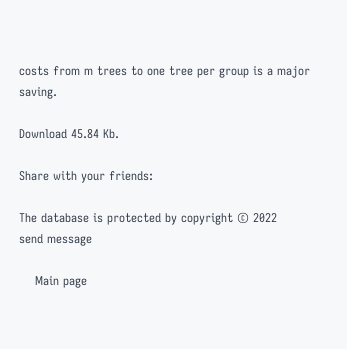costs from m trees to one tree per group is a major saving.

Download 45.84 Kb.

Share with your friends:

The database is protected by copyright © 2022
send message

    Main page